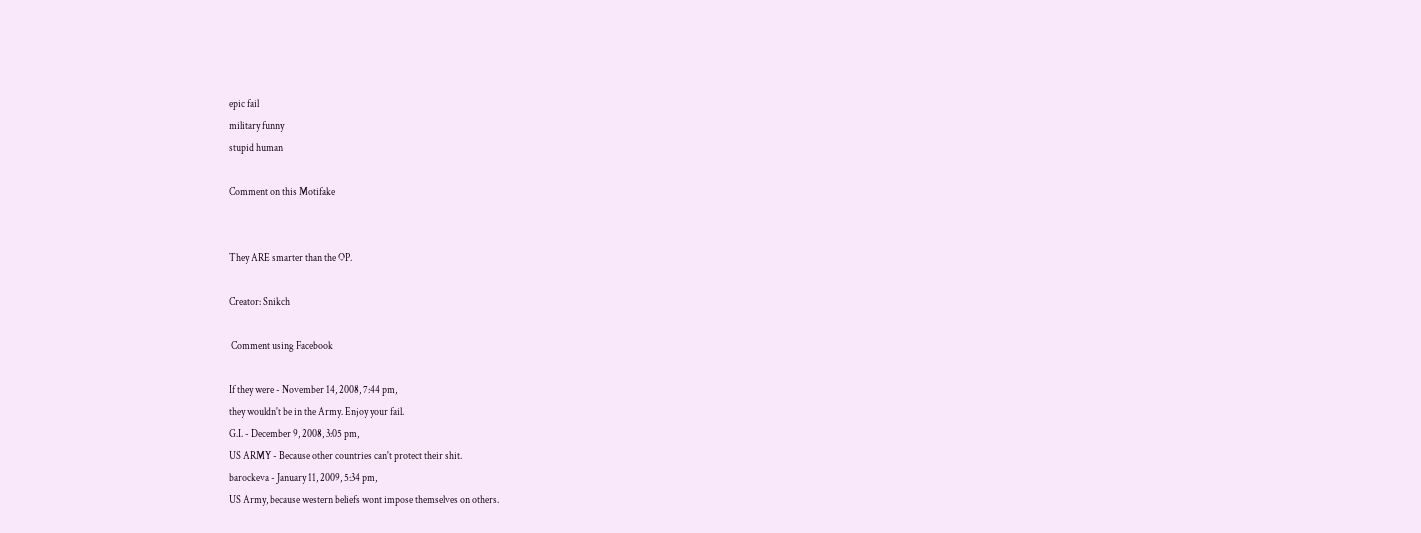epic fail
military funny
stupid human

Comment on this Motifake


They ARE smarter than the OP.

Creator: Snikch

 Comment using Facebook

If they were - November 14, 2008, 7:44 pm,
they wouldn't be in the Army. Enjoy your fail.
G.I. - December 9, 2008, 3:05 pm,
US ARMY - Because other countries can't protect their shit.
barockeva - January 11, 2009, 5:34 pm,
US Army, because western beliefs wont impose themselves on others.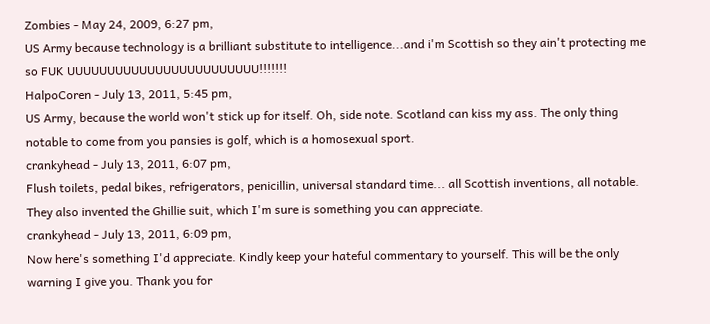Zombies - May 24, 2009, 6:27 pm,
US Army because technology is a brilliant substitute to intelligence...and i'm Scottish so they ain't protecting me so FUK UUUUUUUUUUUUUUUUUUUUUUUU!!!!!!!
HalpoCoren - July 13, 2011, 5:45 pm,
US Army, because the world won't stick up for itself. Oh, side note. Scotland can kiss my ass. The only thing notable to come from you pansies is golf, which is a homosexual sport.
crankyhead - July 13, 2011, 6:07 pm,
Flush toilets, pedal bikes, refrigerators, penicillin, universal standard time... all Scottish inventions, all notable. They also invented the Ghillie suit, which I'm sure is something you can appreciate.
crankyhead - July 13, 2011, 6:09 pm,
Now here's something I'd appreciate. Kindly keep your hateful commentary to yourself. This will be the only warning I give you. Thank you for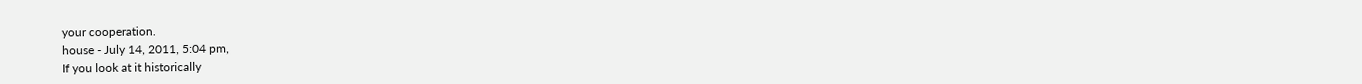your cooperation.
house - July 14, 2011, 5:04 pm,
If you look at it historically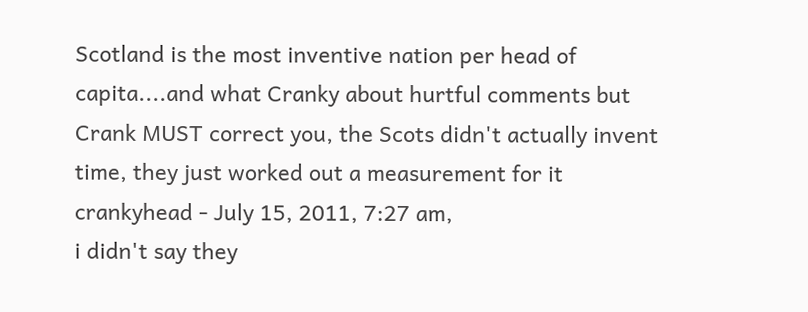Scotland is the most inventive nation per head of capita....and what Cranky about hurtful comments but Crank MUST correct you, the Scots didn't actually invent time, they just worked out a measurement for it
crankyhead - July 15, 2011, 7:27 am,
i didn't say they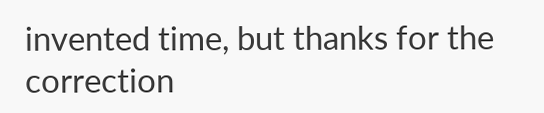invented time, but thanks for the correction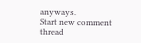anyways.
Start new comment thread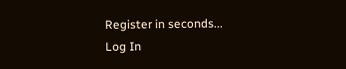Register in seconds...
Log In